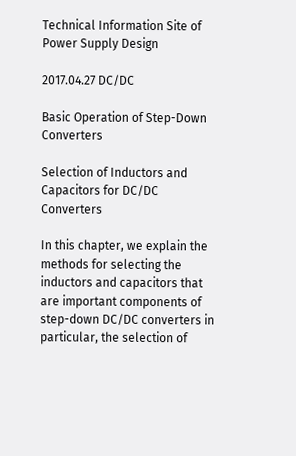Technical Information Site of Power Supply Design

2017.04.27 DC/DC

Basic Operation of Step-Down Converters

Selection of Inductors and Capacitors for DC/DC Converters

In this chapter, we explain the methods for selecting the inductors and capacitors that are important components of step-down DC/DC converters in particular, the selection of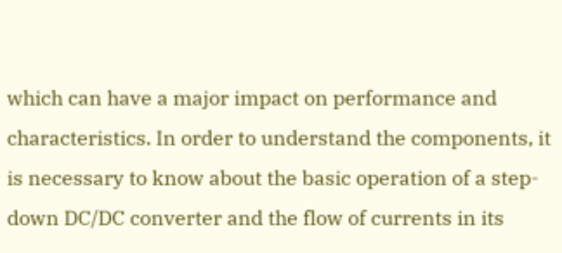which can have a major impact on performance and characteristics. In order to understand the components, it is necessary to know about the basic operation of a step-down DC/DC converter and the flow of currents in its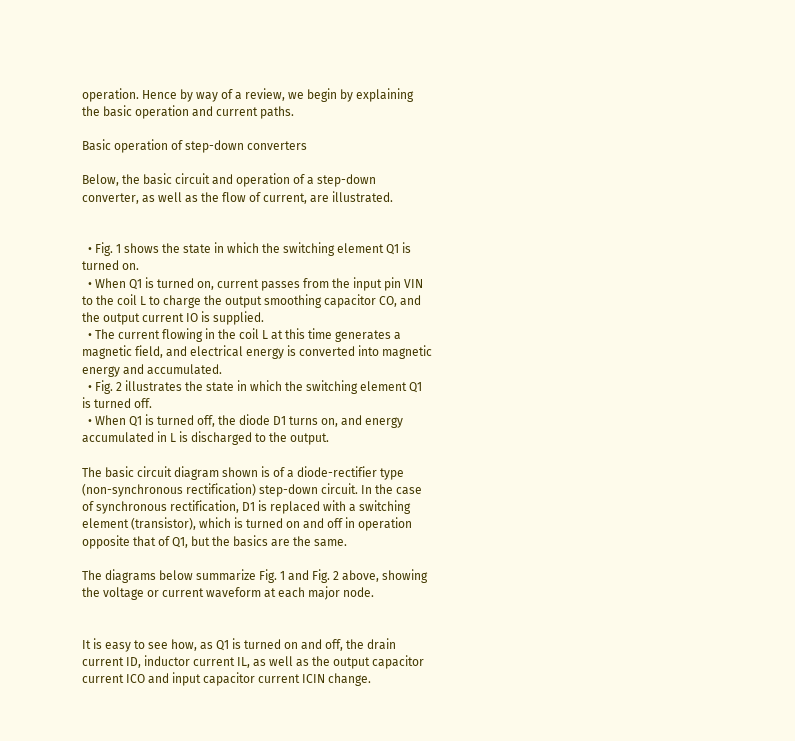operation. Hence by way of a review, we begin by explaining the basic operation and current paths.

Basic operation of step-down converters

Below, the basic circuit and operation of a step-down converter, as well as the flow of current, are illustrated.


  • Fig. 1 shows the state in which the switching element Q1 is turned on.
  • When Q1 is turned on, current passes from the input pin VIN to the coil L to charge the output smoothing capacitor CO, and the output current IO is supplied.
  • The current flowing in the coil L at this time generates a magnetic field, and electrical energy is converted into magnetic energy and accumulated.
  • Fig. 2 illustrates the state in which the switching element Q1 is turned off.
  • When Q1 is turned off, the diode D1 turns on, and energy accumulated in L is discharged to the output.

The basic circuit diagram shown is of a diode-rectifier type (non-synchronous rectification) step-down circuit. In the case of synchronous rectification, D1 is replaced with a switching element (transistor), which is turned on and off in operation opposite that of Q1, but the basics are the same.

The diagrams below summarize Fig. 1 and Fig. 2 above, showing the voltage or current waveform at each major node.


It is easy to see how, as Q1 is turned on and off, the drain current ID, inductor current IL, as well as the output capacitor current ICO and input capacitor current ICIN change.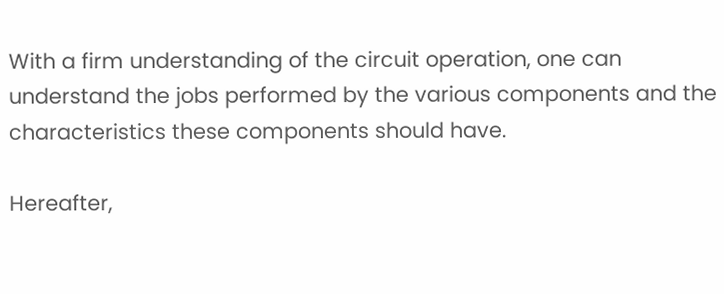With a firm understanding of the circuit operation, one can understand the jobs performed by the various components and the characteristics these components should have.

Hereafter,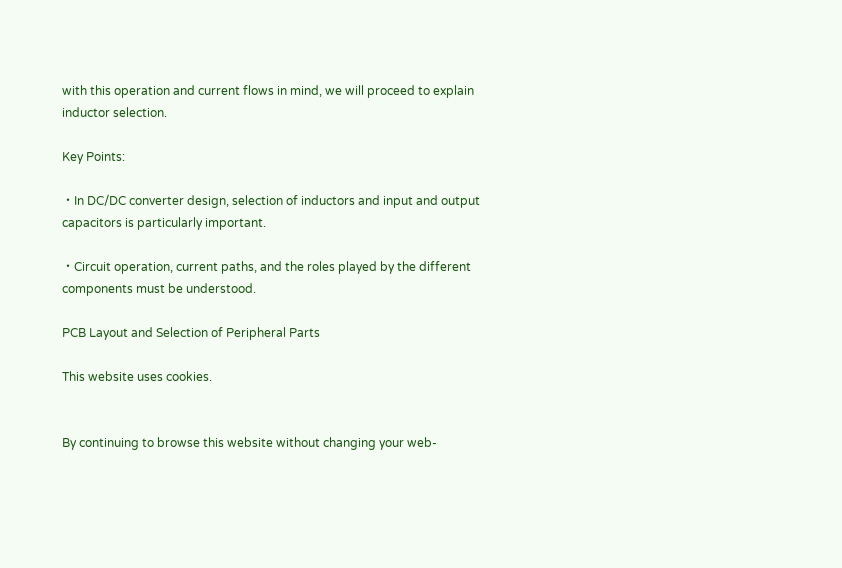with this operation and current flows in mind, we will proceed to explain inductor selection.

Key Points:

・In DC/DC converter design, selection of inductors and input and output capacitors is particularly important.

・Circuit operation, current paths, and the roles played by the different components must be understood.

PCB Layout and Selection of Peripheral Parts

This website uses cookies.


By continuing to browse this website without changing your web-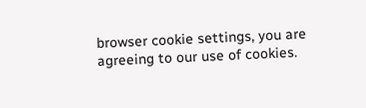browser cookie settings, you are agreeing to our use of cookies.